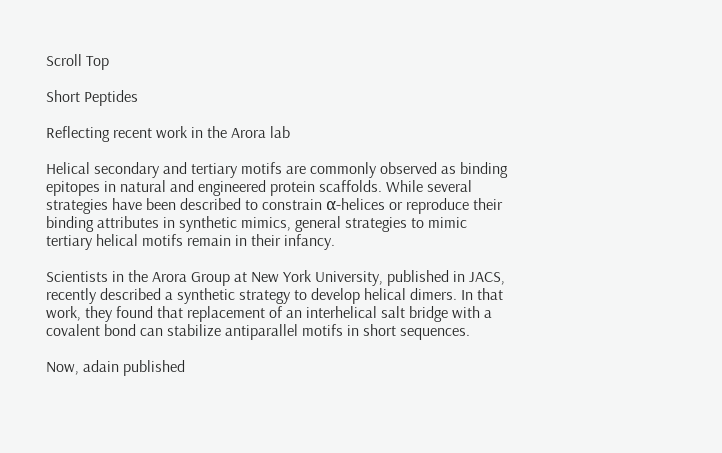Scroll Top

Short Peptides

Reflecting recent work in the Arora lab

Helical secondary and tertiary motifs are commonly observed as binding epitopes in natural and engineered protein scaffolds. While several strategies have been described to constrain α-helices or reproduce their binding attributes in synthetic mimics, general strategies to mimic tertiary helical motifs remain in their infancy.

Scientists in the Arora Group at New York University, published in JACS, recently described a synthetic strategy to develop helical dimers. In that work, they found that replacement of an interhelical salt bridge with a covalent bond can stabilize antiparallel motifs in short sequences.

Now, adain published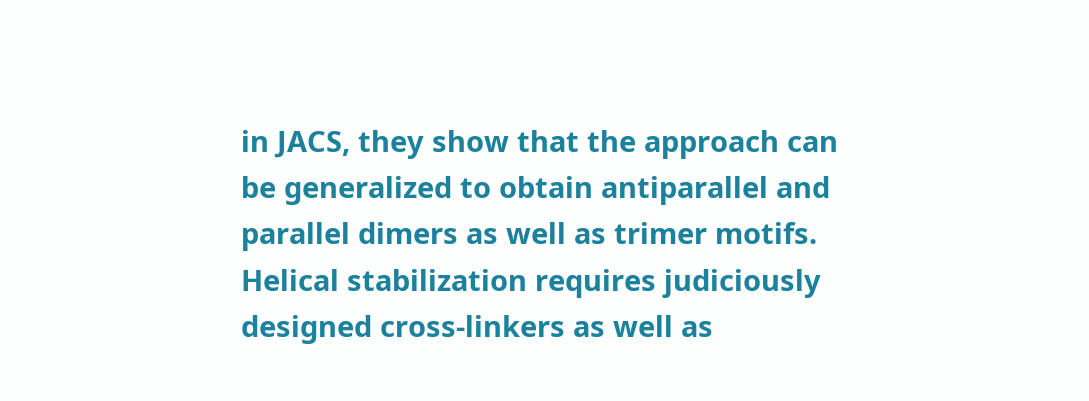in JACS, they show that the approach can be generalized to obtain antiparallel and parallel dimers as well as trimer motifs. Helical stabilization requires judiciously designed cross-linkers as well as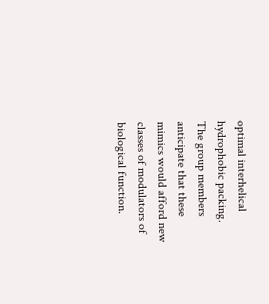optimal interhelical hydrophobic packing. The group members anticipate that these mimics would afford new classes of modulators of biological function.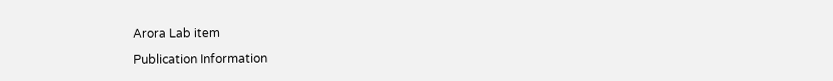Arora Lab item

Publication Information